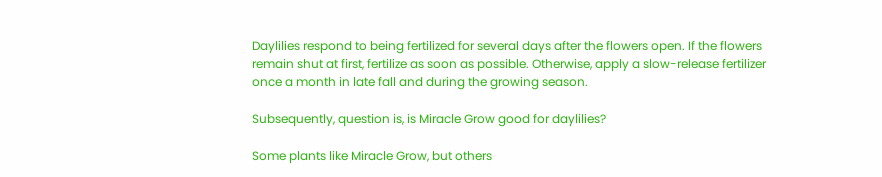Daylilies respond to being fertilized for several days after the flowers open. If the flowers remain shut at first, fertilize as soon as possible. Otherwise, apply a slow-release fertilizer once a month in late fall and during the growing season.

Subsequently, question is, is Miracle Grow good for daylilies?

Some plants like Miracle Grow, but others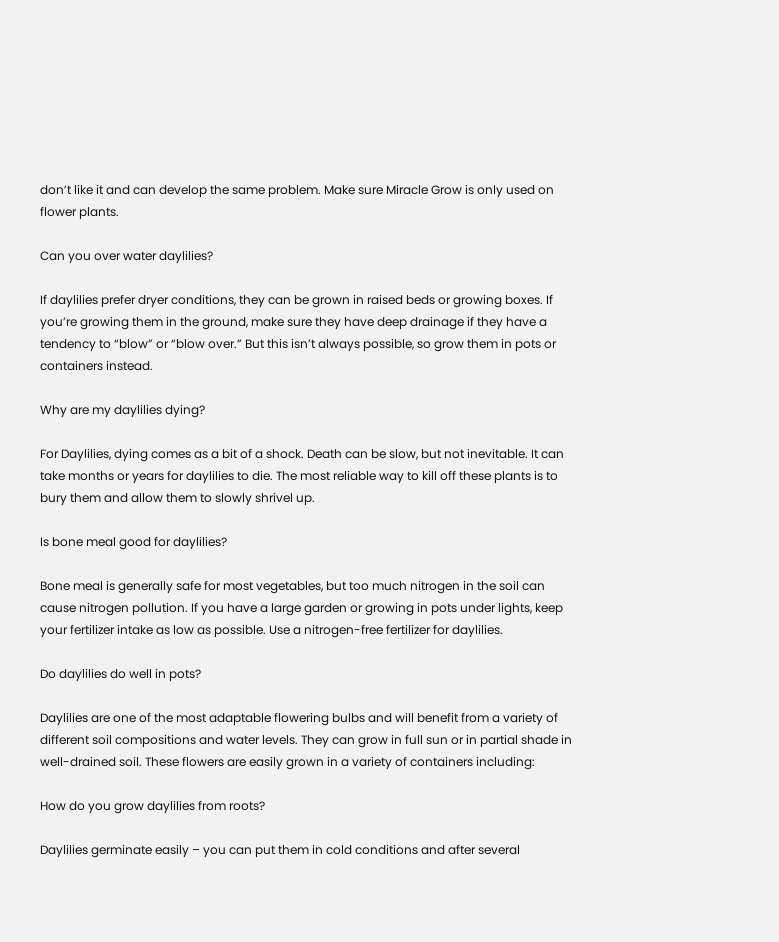don’t like it and can develop the same problem. Make sure Miracle Grow is only used on flower plants.

Can you over water daylilies?

If daylilies prefer dryer conditions, they can be grown in raised beds or growing boxes. If you’re growing them in the ground, make sure they have deep drainage if they have a tendency to “blow” or “blow over.” But this isn’t always possible, so grow them in pots or containers instead.

Why are my daylilies dying?

For Daylilies, dying comes as a bit of a shock. Death can be slow, but not inevitable. It can take months or years for daylilies to die. The most reliable way to kill off these plants is to bury them and allow them to slowly shrivel up.

Is bone meal good for daylilies?

Bone meal is generally safe for most vegetables, but too much nitrogen in the soil can cause nitrogen pollution. If you have a large garden or growing in pots under lights, keep your fertilizer intake as low as possible. Use a nitrogen-free fertilizer for daylilies.

Do daylilies do well in pots?

Daylilies are one of the most adaptable flowering bulbs and will benefit from a variety of different soil compositions and water levels. They can grow in full sun or in partial shade in well-drained soil. These flowers are easily grown in a variety of containers including:

How do you grow daylilies from roots?

Daylilies germinate easily – you can put them in cold conditions and after several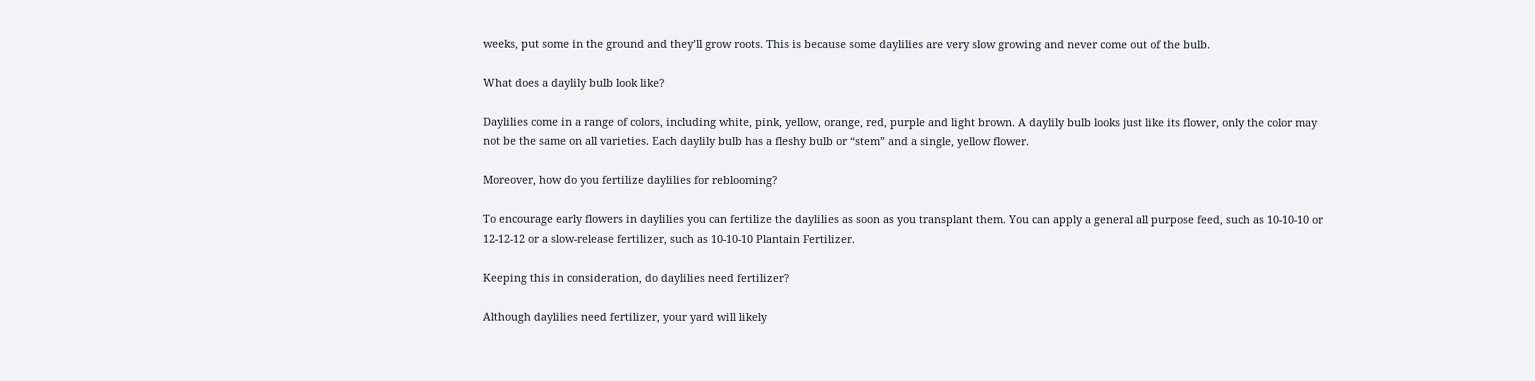weeks, put some in the ground and they’ll grow roots. This is because some daylilies are very slow growing and never come out of the bulb.

What does a daylily bulb look like?

Daylilies come in a range of colors, including white, pink, yellow, orange, red, purple and light brown. A daylily bulb looks just like its flower, only the color may not be the same on all varieties. Each daylily bulb has a fleshy bulb or “stem” and a single, yellow flower.

Moreover, how do you fertilize daylilies for reblooming?

To encourage early flowers in daylilies you can fertilize the daylilies as soon as you transplant them. You can apply a general all purpose feed, such as 10-10-10 or 12-12-12 or a slow-release fertilizer, such as 10-10-10 Plantain Fertilizer.

Keeping this in consideration, do daylilies need fertilizer?

Although daylilies need fertilizer, your yard will likely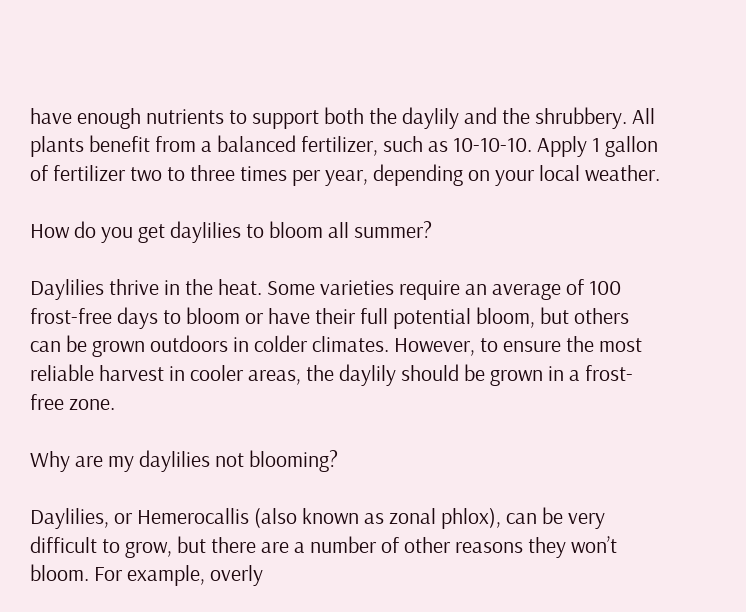have enough nutrients to support both the daylily and the shrubbery. All plants benefit from a balanced fertilizer, such as 10-10-10. Apply 1 gallon of fertilizer two to three times per year, depending on your local weather.

How do you get daylilies to bloom all summer?

Daylilies thrive in the heat. Some varieties require an average of 100 frost-free days to bloom or have their full potential bloom, but others can be grown outdoors in colder climates. However, to ensure the most reliable harvest in cooler areas, the daylily should be grown in a frost-free zone.

Why are my daylilies not blooming?

Daylilies, or Hemerocallis (also known as zonal phlox), can be very difficult to grow, but there are a number of other reasons they won’t bloom. For example, overly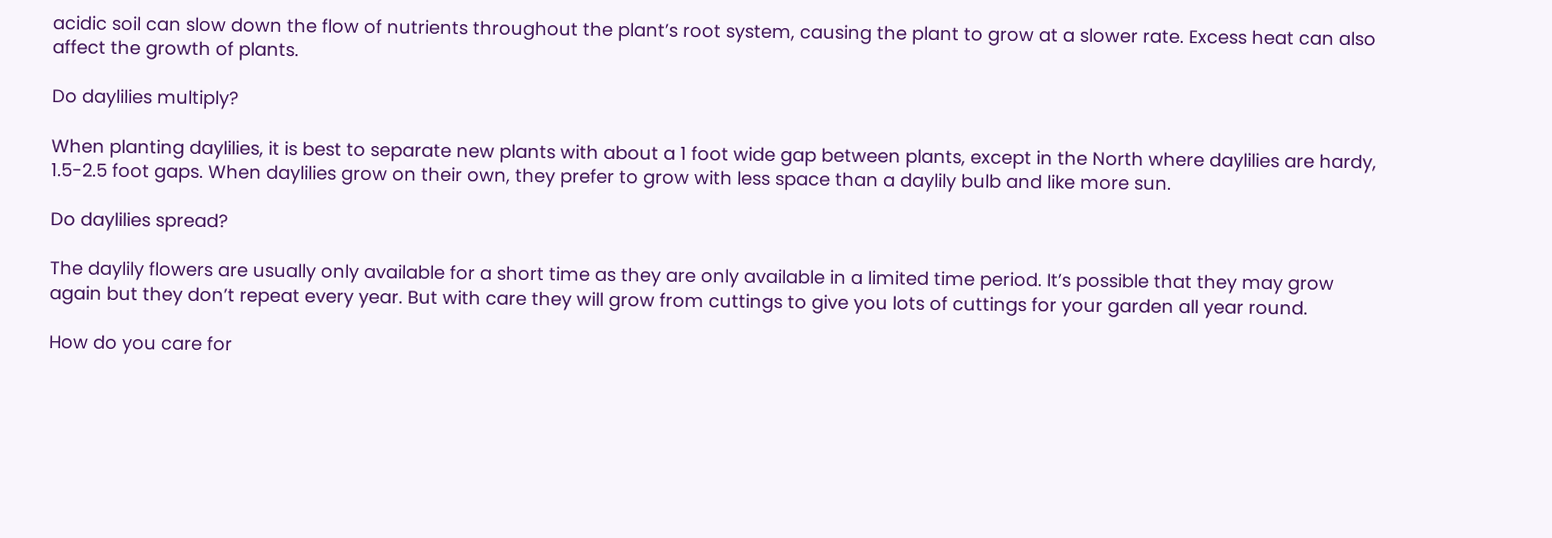acidic soil can slow down the flow of nutrients throughout the plant’s root system, causing the plant to grow at a slower rate. Excess heat can also affect the growth of plants.

Do daylilies multiply?

When planting daylilies, it is best to separate new plants with about a 1 foot wide gap between plants, except in the North where daylilies are hardy, 1.5-2.5 foot gaps. When daylilies grow on their own, they prefer to grow with less space than a daylily bulb and like more sun.

Do daylilies spread?

The daylily flowers are usually only available for a short time as they are only available in a limited time period. It’s possible that they may grow again but they don’t repeat every year. But with care they will grow from cuttings to give you lots of cuttings for your garden all year round.

How do you care for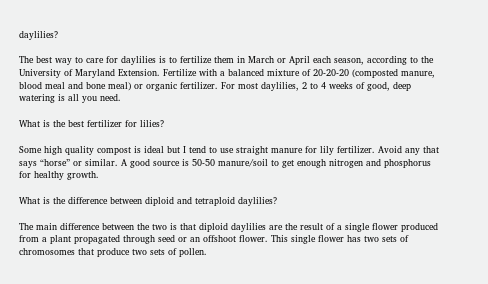daylilies?

The best way to care for daylilies is to fertilize them in March or April each season, according to the University of Maryland Extension. Fertilize with a balanced mixture of 20-20-20 (composted manure, blood meal and bone meal) or organic fertilizer. For most daylilies, 2 to 4 weeks of good, deep watering is all you need.

What is the best fertilizer for lilies?

Some high quality compost is ideal but I tend to use straight manure for lily fertilizer. Avoid any that says “horse” or similar. A good source is 50-50 manure/soil to get enough nitrogen and phosphorus for healthy growth.

What is the difference between diploid and tetraploid daylilies?

The main difference between the two is that diploid daylilies are the result of a single flower produced from a plant propagated through seed or an offshoot flower. This single flower has two sets of chromosomes that produce two sets of pollen.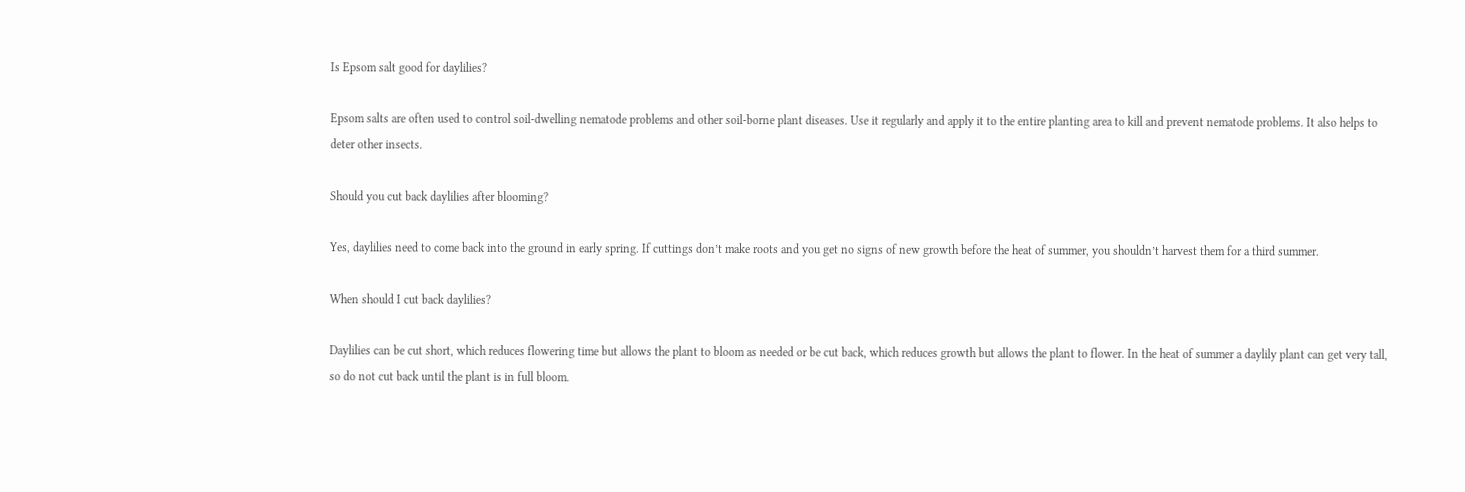Is Epsom salt good for daylilies?

Epsom salts are often used to control soil-dwelling nematode problems and other soil-borne plant diseases. Use it regularly and apply it to the entire planting area to kill and prevent nematode problems. It also helps to deter other insects.

Should you cut back daylilies after blooming?

Yes, daylilies need to come back into the ground in early spring. If cuttings don’t make roots and you get no signs of new growth before the heat of summer, you shouldn’t harvest them for a third summer.

When should I cut back daylilies?

Daylilies can be cut short, which reduces flowering time but allows the plant to bloom as needed or be cut back, which reduces growth but allows the plant to flower. In the heat of summer a daylily plant can get very tall, so do not cut back until the plant is in full bloom.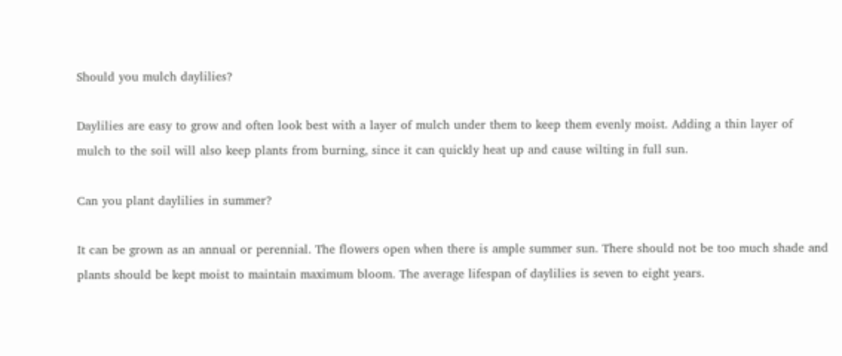Should you mulch daylilies?

Daylilies are easy to grow and often look best with a layer of mulch under them to keep them evenly moist. Adding a thin layer of mulch to the soil will also keep plants from burning, since it can quickly heat up and cause wilting in full sun.

Can you plant daylilies in summer?

It can be grown as an annual or perennial. The flowers open when there is ample summer sun. There should not be too much shade and plants should be kept moist to maintain maximum bloom. The average lifespan of daylilies is seven to eight years.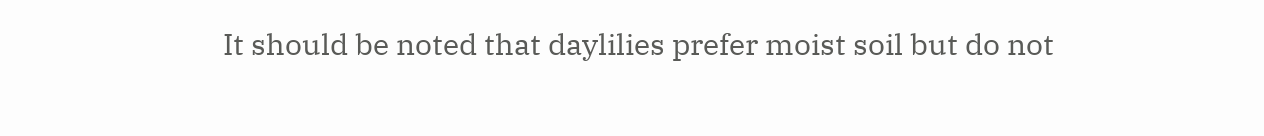It should be noted that daylilies prefer moist soil but do not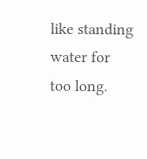like standing water for too long.